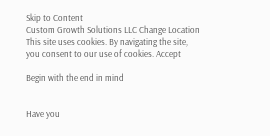Skip to Content
Custom Growth Solutions LLC Change Location
This site uses cookies. By navigating the site, you consent to our use of cookies. Accept

Begin with the end in mind


Have you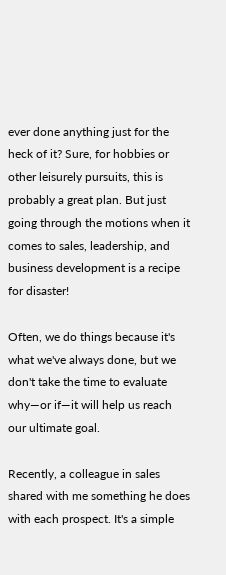ever done anything just for the heck of it? Sure, for hobbies or other leisurely pursuits, this is probably a great plan. But just going through the motions when it comes to sales, leadership, and business development is a recipe for disaster!

Often, we do things because it's what we've always done, but we don't take the time to evaluate why—or if—it will help us reach our ultimate goal.

Recently, a colleague in sales shared with me something he does with each prospect. It's a simple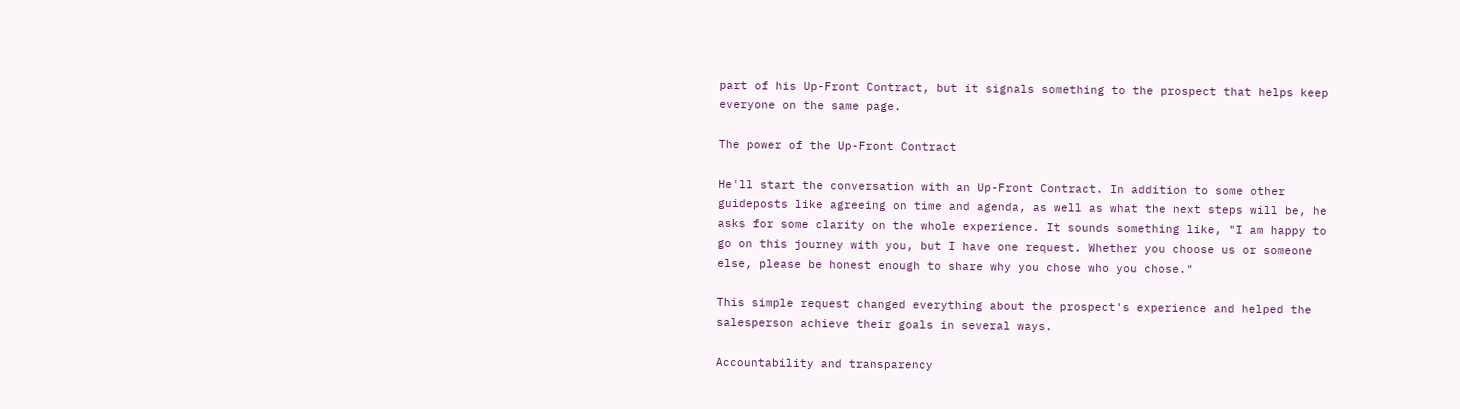part of his Up-Front Contract, but it signals something to the prospect that helps keep everyone on the same page.

The power of the Up-Front Contract

He'll start the conversation with an Up-Front Contract. In addition to some other guideposts like agreeing on time and agenda, as well as what the next steps will be, he asks for some clarity on the whole experience. It sounds something like, "I am happy to go on this journey with you, but I have one request. Whether you choose us or someone else, please be honest enough to share why you chose who you chose."

This simple request changed everything about the prospect's experience and helped the salesperson achieve their goals in several ways.

Accountability and transparency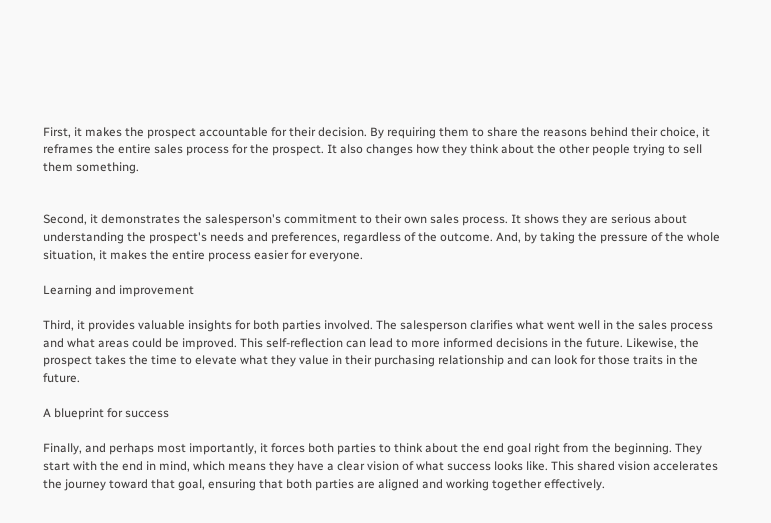First, it makes the prospect accountable for their decision. By requiring them to share the reasons behind their choice, it reframes the entire sales process for the prospect. It also changes how they think about the other people trying to sell them something.


Second, it demonstrates the salesperson's commitment to their own sales process. It shows they are serious about understanding the prospect's needs and preferences, regardless of the outcome. And, by taking the pressure of the whole situation, it makes the entire process easier for everyone.

Learning and improvement

Third, it provides valuable insights for both parties involved. The salesperson clarifies what went well in the sales process and what areas could be improved. This self-reflection can lead to more informed decisions in the future. Likewise, the prospect takes the time to elevate what they value in their purchasing relationship and can look for those traits in the future.

A blueprint for success

Finally, and perhaps most importantly, it forces both parties to think about the end goal right from the beginning. They start with the end in mind, which means they have a clear vision of what success looks like. This shared vision accelerates the journey toward that goal, ensuring that both parties are aligned and working together effectively.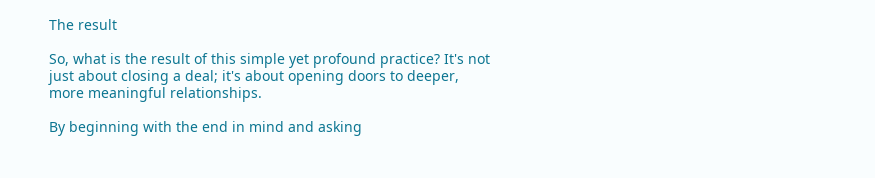The result

So, what is the result of this simple yet profound practice? It's not just about closing a deal; it's about opening doors to deeper, more meaningful relationships.

By beginning with the end in mind and asking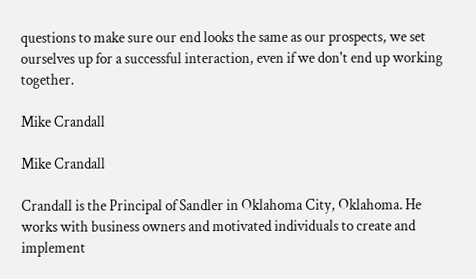questions to make sure our end looks the same as our prospects, we set ourselves up for a successful interaction, even if we don't end up working together.

Mike Crandall

Mike Crandall

Crandall is the Principal of Sandler in Oklahoma City, Oklahoma. He works with business owners and motivated individuals to create and implement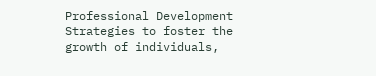Professional Development Strategies to foster the growth of individuals,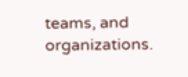teams, and organizations.